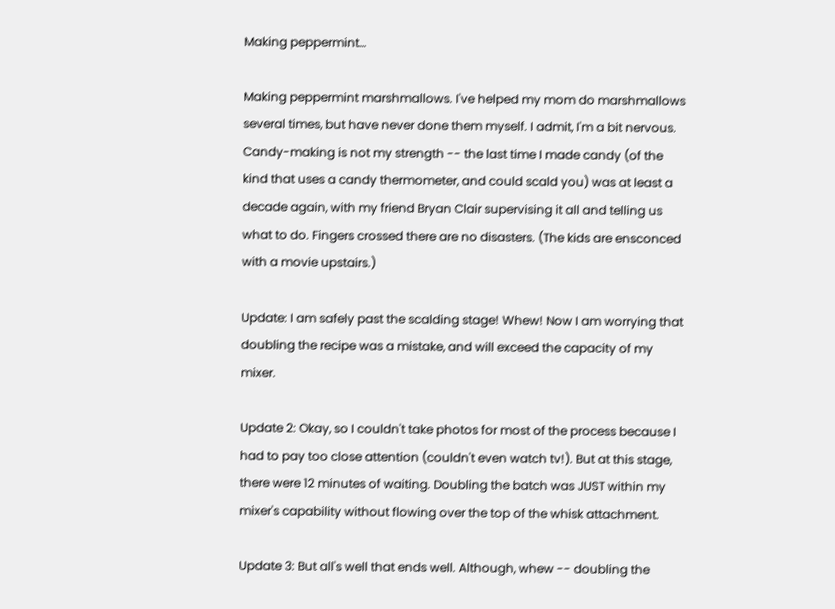Making peppermint…

Making peppermint marshmallows. I've helped my mom do marshmallows several times, but have never done them myself. I admit, I'm a bit nervous. Candy-making is not my strength -- the last time I made candy (of the kind that uses a candy thermometer, and could scald you) was at least a decade again, with my friend Bryan Clair supervising it all and telling us what to do. Fingers crossed there are no disasters. (The kids are ensconced with a movie upstairs.)

Update: I am safely past the scalding stage! Whew! Now I am worrying that doubling the recipe was a mistake, and will exceed the capacity of my mixer.

Update 2: Okay, so I couldn't take photos for most of the process because I had to pay too close attention (couldn't even watch tv!). But at this stage, there were 12 minutes of waiting. Doubling the batch was JUST within my mixer's capability without flowing over the top of the whisk attachment.

Update 3: But all's well that ends well. Although, whew -- doubling the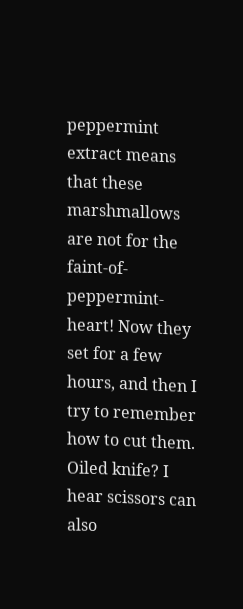peppermint extract means that these marshmallows are not for the faint-of-peppermint-heart! Now they set for a few hours, and then I try to remember how to cut them. Oiled knife? I hear scissors can also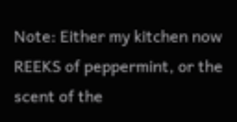Note: Either my kitchen now REEKS of peppermint, or the scent of the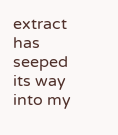extract has seeped its way into my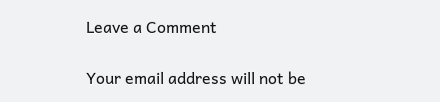Leave a Comment

Your email address will not be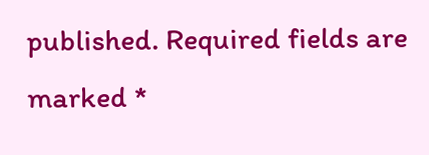published. Required fields are marked *